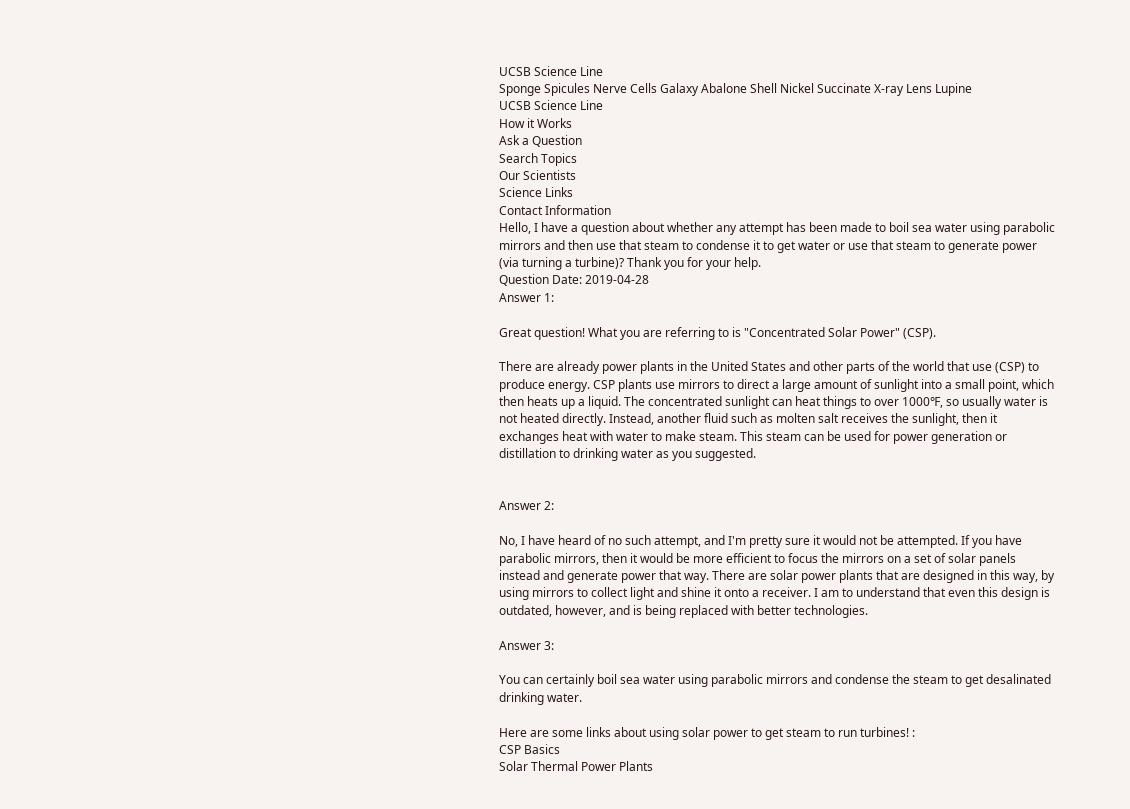UCSB Science Line
Sponge Spicules Nerve Cells Galaxy Abalone Shell Nickel Succinate X-ray Lens Lupine
UCSB Science Line
How it Works
Ask a Question
Search Topics
Our Scientists
Science Links
Contact Information
Hello, I have a question about whether any attempt has been made to boil sea water using parabolic mirrors and then use that steam to condense it to get water or use that steam to generate power (via turning a turbine)? Thank you for your help.
Question Date: 2019-04-28
Answer 1:

Great question! What you are referring to is "Concentrated Solar Power" (CSP).

There are already power plants in the United States and other parts of the world that use (CSP) to produce energy. CSP plants use mirrors to direct a large amount of sunlight into a small point, which then heats up a liquid. The concentrated sunlight can heat things to over 1000℉, so usually water is not heated directly. Instead, another fluid such as molten salt receives the sunlight, then it exchanges heat with water to make steam. This steam can be used for power generation or distillation to drinking water as you suggested.


Answer 2:

No, I have heard of no such attempt, and I'm pretty sure it would not be attempted. If you have parabolic mirrors, then it would be more efficient to focus the mirrors on a set of solar panels instead and generate power that way. There are solar power plants that are designed in this way, by using mirrors to collect light and shine it onto a receiver. I am to understand that even this design is outdated, however, and is being replaced with better technologies.

Answer 3:

You can certainly boil sea water using parabolic mirrors and condense the steam to get desalinated drinking water.

Here are some links about using solar power to get steam to run turbines! :
CSP Basics
Solar Thermal Power Plants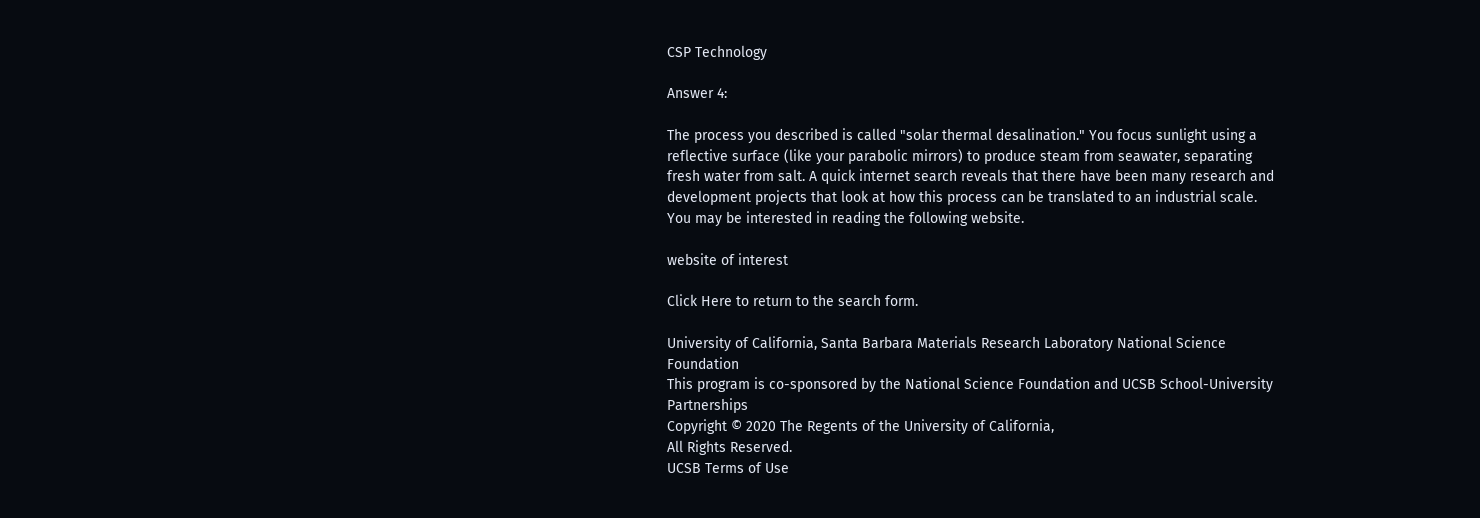CSP Technology

Answer 4:

The process you described is called "solar thermal desalination." You focus sunlight using a reflective surface (like your parabolic mirrors) to produce steam from seawater, separating fresh water from salt. A quick internet search reveals that there have been many research and development projects that look at how this process can be translated to an industrial scale. You may be interested in reading the following website.

website of interest

Click Here to return to the search form.

University of California, Santa Barbara Materials Research Laboratory National Science Foundation
This program is co-sponsored by the National Science Foundation and UCSB School-University Partnerships
Copyright © 2020 The Regents of the University of California,
All Rights Reserved.
UCSB Terms of Use